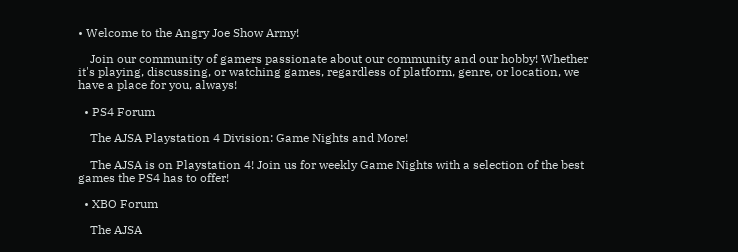• Welcome to the Angry Joe Show Army!

    Join our community of gamers passionate about our community and our hobby! Whether it's playing, discussing, or watching games, regardless of platform, genre, or location, we have a place for you, always!

  • PS4 Forum

    The AJSA Playstation 4 Division: Game Nights and More!

    The AJSA is on Playstation 4! Join us for weekly Game Nights with a selection of the best games the PS4 has to offer!

  • XBO Forum

    The AJSA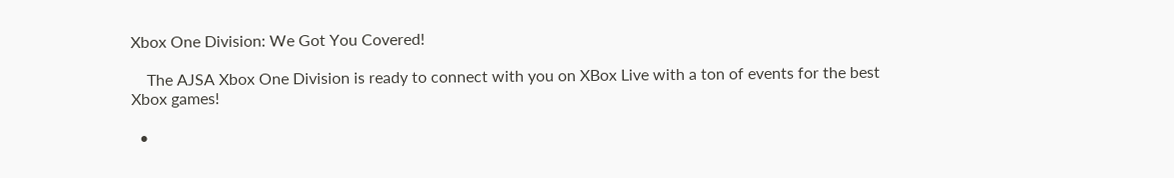Xbox One Division: We Got You Covered!

    The AJSA Xbox One Division is ready to connect with you on XBox Live with a ton of events for the best Xbox games!

  •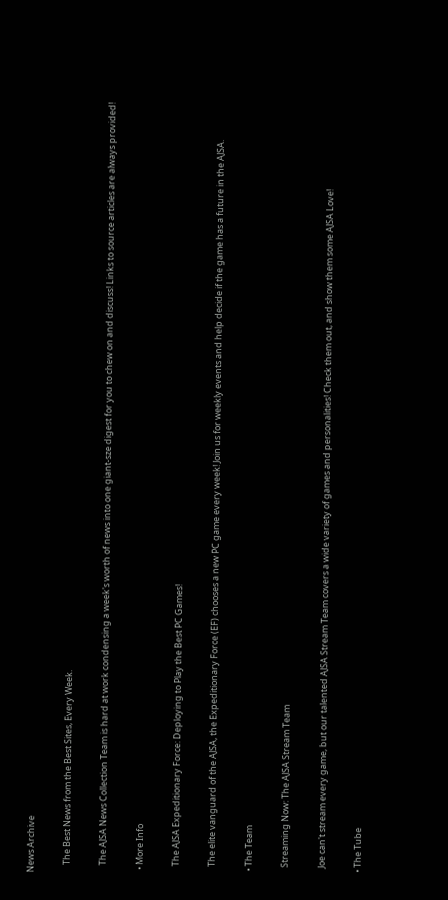News Archive

    The Best News from the Best Sites, Every Week.

    The AJSA News Collection Team is hard at work condensing a week's worth of news into one giant-sze digest for you to chew on and discuss! Links to source articles are always provided!

  • More Info

    The AJSA Expeditionary Force: Deploying to Play the Best PC Games!

    The elite vanguard of the AJSA, the Expeditionary Force (EF) chooses a new PC game every week! Join us for weekly events and help decide if the game has a future in the AJSA.

  • The Team

    Streaming Now: The AJSA Stream Team

    Joe can't stream every game, but our talented AJSA Stream Team covers a wide variety of games and personalities! Check them out, and show them some AJSA Love!

  • The Tube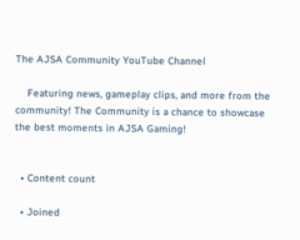The AJSA Community YouTube Channel

    Featuring news, gameplay clips, and more from the community! The Community is a chance to showcase the best moments in AJSA Gaming!


  • Content count

  • Joined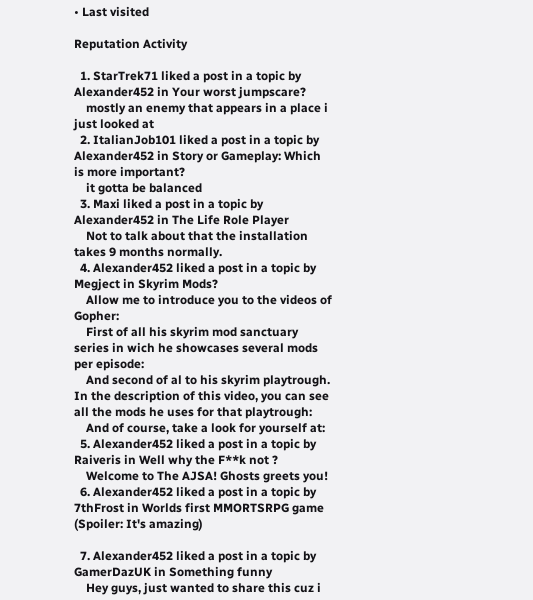• Last visited

Reputation Activity

  1. StarTrek71 liked a post in a topic by Alexander452 in Your worst jumpscare?
    mostly an enemy that appears in a place i just looked at
  2. ItalianJob101 liked a post in a topic by Alexander452 in Story or Gameplay: Which is more important?
    it gotta be balanced
  3. Maxi liked a post in a topic by Alexander452 in The Life Role Player
    Not to talk about that the installation takes 9 months normally.
  4. Alexander452 liked a post in a topic by Megject in Skyrim Mods?
    Allow me to introduce you to the videos of Gopher:
    First of all his skyrim mod sanctuary series in wich he showcases several mods per episode:
    And second of al to his skyrim playtrough. In the description of this video, you can see all the mods he uses for that playtrough:
    And of course, take a look for yourself at:
  5. Alexander452 liked a post in a topic by Raiveris in Well why the F**k not ?
    Welcome to The AJSA! Ghosts greets you!
  6. Alexander452 liked a post in a topic by 7thFrost in Worlds first MMORTSRPG game (Spoiler: It's amazing)

  7. Alexander452 liked a post in a topic by GamerDazUK in Something funny
    Hey guys, just wanted to share this cuz i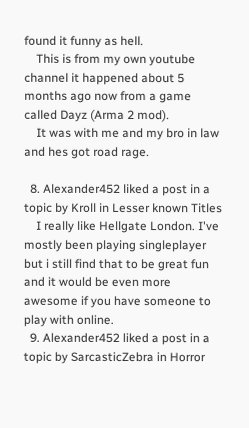found it funny as hell.
    This is from my own youtube channel it happened about 5 months ago now from a game called Dayz (Arma 2 mod).
    It was with me and my bro in law and hes got road rage.

  8. Alexander452 liked a post in a topic by Kroll in Lesser known Titles
    I really like Hellgate London. I've mostly been playing singleplayer but i still find that to be great fun and it would be even more awesome if you have someone to play with online.
  9. Alexander452 liked a post in a topic by SarcasticZebra in Horror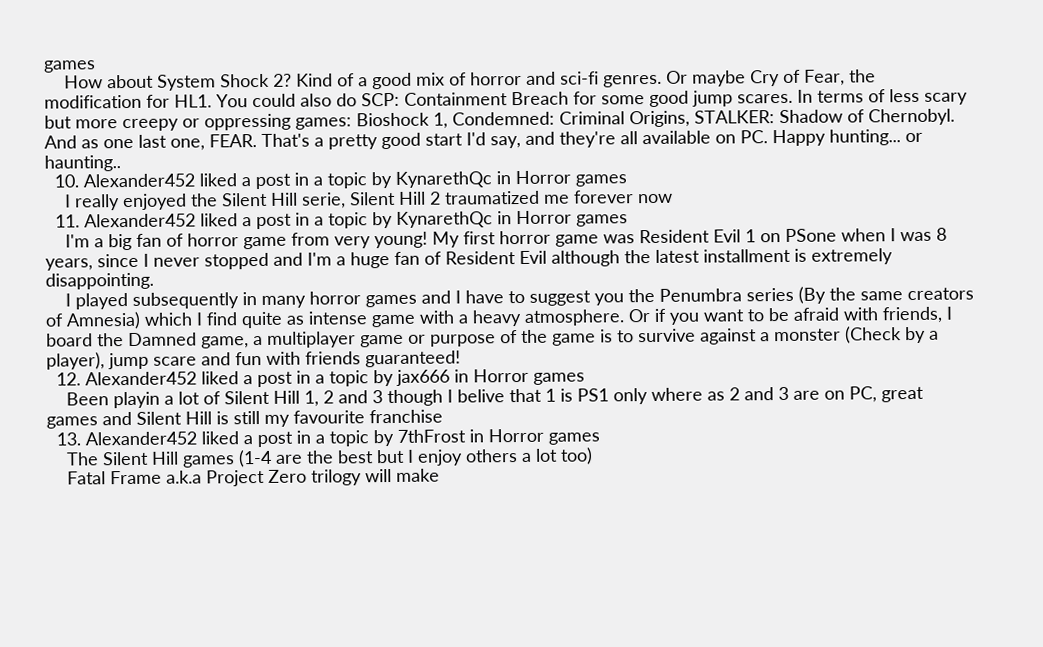games
    How about System Shock 2? Kind of a good mix of horror and sci-fi genres. Or maybe Cry of Fear, the modification for HL1. You could also do SCP: Containment Breach for some good jump scares. In terms of less scary but more creepy or oppressing games: Bioshock 1, Condemned: Criminal Origins, STALKER: Shadow of Chernobyl. And as one last one, FEAR. That's a pretty good start I'd say, and they're all available on PC. Happy hunting... or haunting..
  10. Alexander452 liked a post in a topic by KynarethQc in Horror games
    I really enjoyed the Silent Hill serie, Silent Hill 2 traumatized me forever now
  11. Alexander452 liked a post in a topic by KynarethQc in Horror games
    I'm a big fan of horror game from very young! My first horror game was Resident Evil 1 on PSone when I was 8 years, since I never stopped and I'm a huge fan of Resident Evil although the latest installment is extremely disappointing.
    I played subsequently in many horror games and I have to suggest you the Penumbra series (By the same creators of Amnesia) which I find quite as intense game with a heavy atmosphere. Or if you want to be afraid with friends, I board the Damned game, a multiplayer game or purpose of the game is to survive against a monster (Check by a player), jump scare and fun with friends guaranteed!
  12. Alexander452 liked a post in a topic by jax666 in Horror games
    Been playin a lot of Silent Hill 1, 2 and 3 though I belive that 1 is PS1 only where as 2 and 3 are on PC, great games and Silent Hill is still my favourite franchise
  13. Alexander452 liked a post in a topic by 7thFrost in Horror games
    The Silent Hill games (1-4 are the best but I enjoy others a lot too)
    Fatal Frame a.k.a Project Zero trilogy will make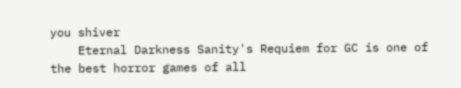you shiver
    Eternal Darkness Sanity's Requiem for GC is one of the best horror games of all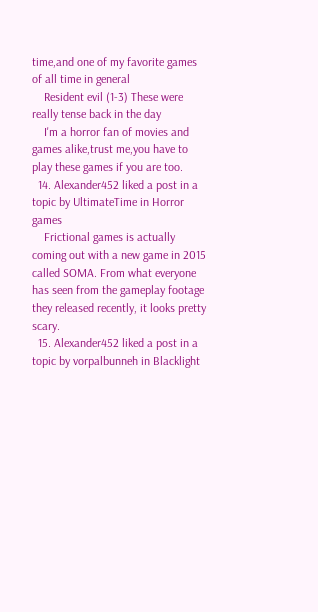time,and one of my favorite games of all time in general
    Resident evil (1-3) These were really tense back in the day
    I'm a horror fan of movies and games alike,trust me,you have to play these games if you are too.
  14. Alexander452 liked a post in a topic by UltimateTime in Horror games
    Frictional games is actually coming out with a new game in 2015 called SOMA. From what everyone has seen from the gameplay footage they released recently, it looks pretty scary.
  15. Alexander452 liked a post in a topic by vorpalbunneh in Blacklight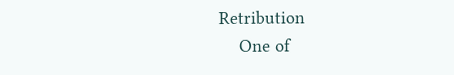Retribution
    One of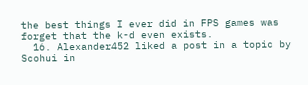the best things I ever did in FPS games was forget that the k-d even exists.
  16. Alexander452 liked a post in a topic by Scohui in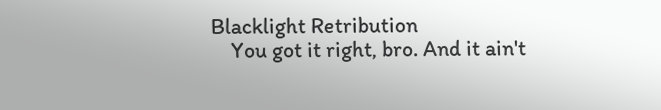Blacklight Retribution
    You got it right, bro. And it ain't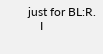just for BL:R.
    I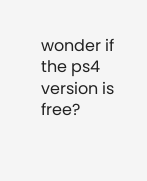wonder if the ps4 version is free?